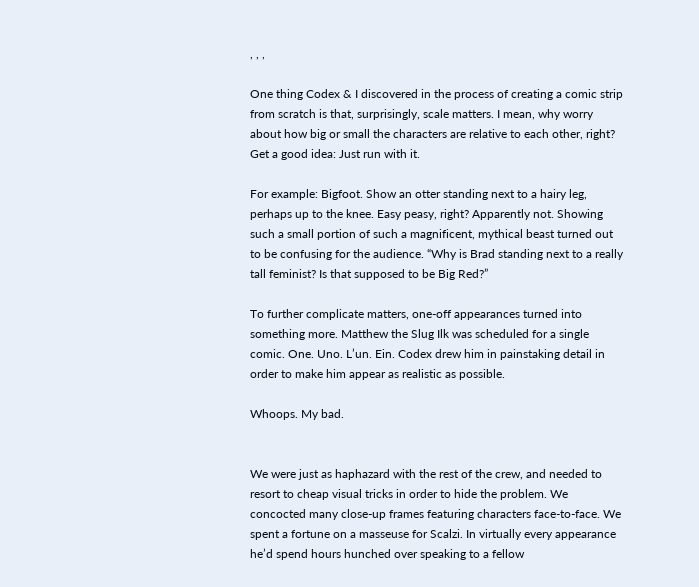, , ,

One thing Codex & I discovered in the process of creating a comic strip from scratch is that, surprisingly, scale matters. I mean, why worry about how big or small the characters are relative to each other, right? Get a good idea: Just run with it.

For example: Bigfoot. Show an otter standing next to a hairy leg, perhaps up to the knee. Easy peasy, right? Apparently not. Showing such a small portion of such a magnificent, mythical beast turned out to be confusing for the audience. “Why is Brad standing next to a really tall feminist? Is that supposed to be Big Red?”

To further complicate matters, one-off appearances turned into something more. Matthew the Slug Ilk was scheduled for a single comic. One. Uno. L’un. Ein. Codex drew him in painstaking detail in order to make him appear as realistic as possible.

Whoops. My bad.


We were just as haphazard with the rest of the crew, and needed to resort to cheap visual tricks in order to hide the problem. We concocted many close-up frames featuring characters face-to-face. We spent a fortune on a masseuse for Scalzi. In virtually every appearance he’d spend hours hunched over speaking to a fellow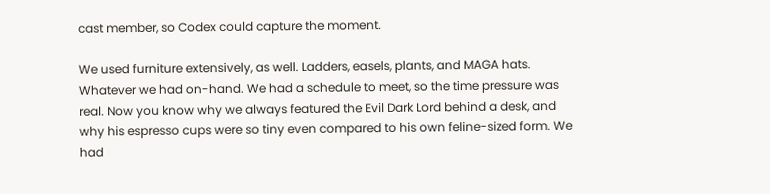cast member, so Codex could capture the moment.

We used furniture extensively, as well. Ladders, easels, plants, and MAGA hats. Whatever we had on-hand. We had a schedule to meet, so the time pressure was real. Now you know why we always featured the Evil Dark Lord behind a desk, and why his espresso cups were so tiny even compared to his own feline-sized form. We had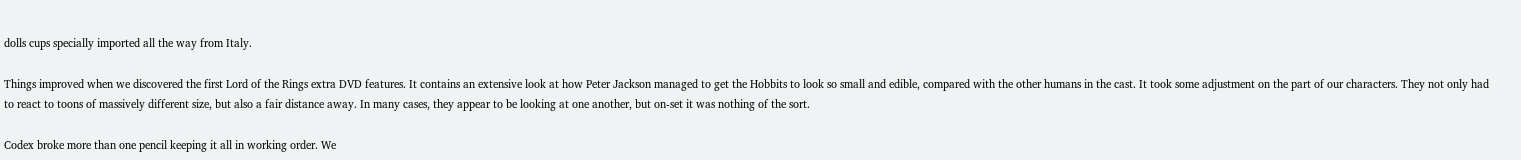dolls cups specially imported all the way from Italy.

Things improved when we discovered the first Lord of the Rings extra DVD features. It contains an extensive look at how Peter Jackson managed to get the Hobbits to look so small and edible, compared with the other humans in the cast. It took some adjustment on the part of our characters. They not only had to react to toons of massively different size, but also a fair distance away. In many cases, they appear to be looking at one another, but on-set it was nothing of the sort.

Codex broke more than one pencil keeping it all in working order. We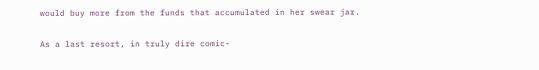would buy more from the funds that accumulated in her swear jar.

As a last resort, in truly dire comic-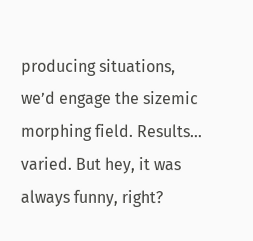producing situations, we’d engage the sizemic morphing field. Results… varied. But hey, it was always funny, right?